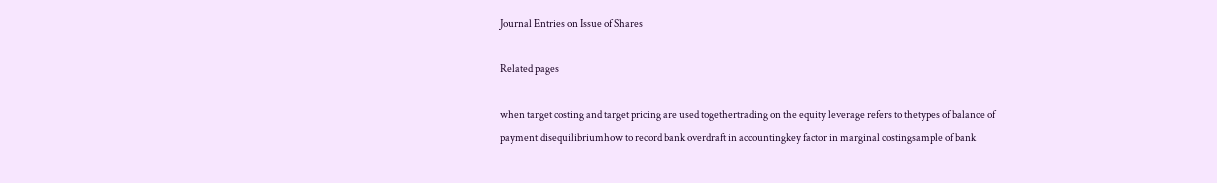Journal Entries on Issue of Shares

Related pages

when target costing and target pricing are used togethertrading on the equity leverage refers to thetypes of balance of payment disequilibriumhow to record bank overdraft in accountingkey factor in marginal costingsample of bank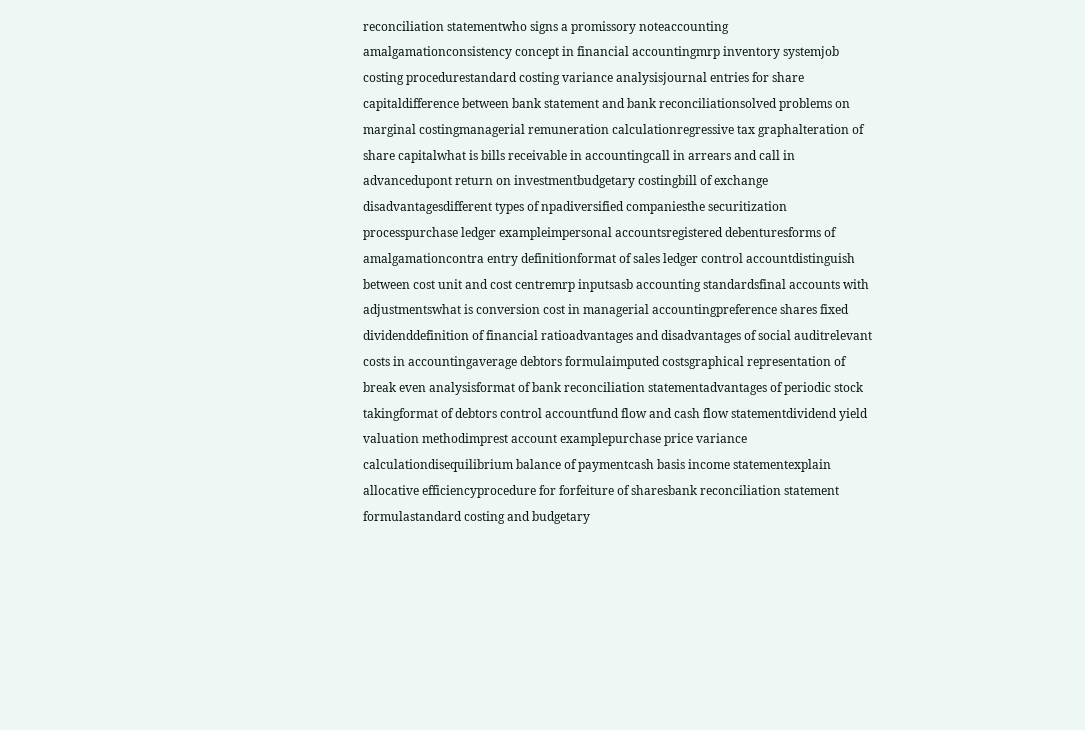reconciliation statementwho signs a promissory noteaccounting amalgamationconsistency concept in financial accountingmrp inventory systemjob costing procedurestandard costing variance analysisjournal entries for share capitaldifference between bank statement and bank reconciliationsolved problems on marginal costingmanagerial remuneration calculationregressive tax graphalteration of share capitalwhat is bills receivable in accountingcall in arrears and call in advancedupont return on investmentbudgetary costingbill of exchange disadvantagesdifferent types of npadiversified companiesthe securitization processpurchase ledger exampleimpersonal accountsregistered debenturesforms of amalgamationcontra entry definitionformat of sales ledger control accountdistinguish between cost unit and cost centremrp inputsasb accounting standardsfinal accounts with adjustmentswhat is conversion cost in managerial accountingpreference shares fixed dividenddefinition of financial ratioadvantages and disadvantages of social auditrelevant costs in accountingaverage debtors formulaimputed costsgraphical representation of break even analysisformat of bank reconciliation statementadvantages of periodic stock takingformat of debtors control accountfund flow and cash flow statementdividend yield valuation methodimprest account examplepurchase price variance calculationdisequilibrium balance of paymentcash basis income statementexplain allocative efficiencyprocedure for forfeiture of sharesbank reconciliation statement formulastandard costing and budgetary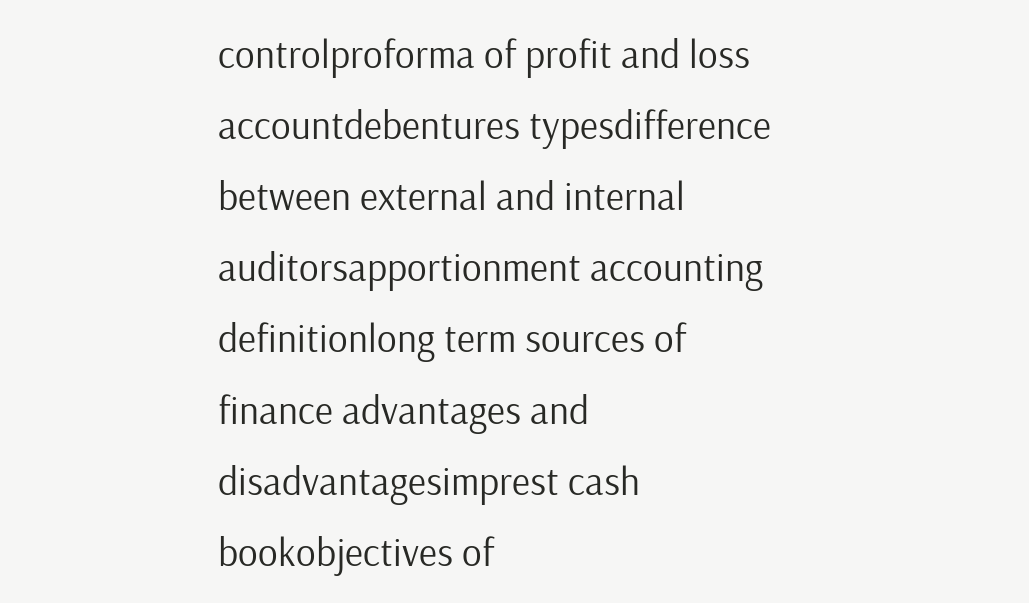controlproforma of profit and loss accountdebentures typesdifference between external and internal auditorsapportionment accounting definitionlong term sources of finance advantages and disadvantagesimprest cash bookobjectives of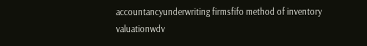accountancyunderwriting firmsfifo method of inventory valuationwdv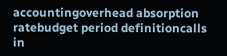accountingoverhead absorption ratebudget period definitioncalls in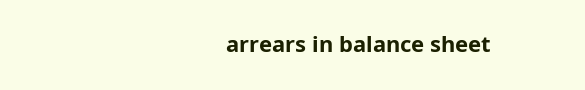arrears in balance sheet